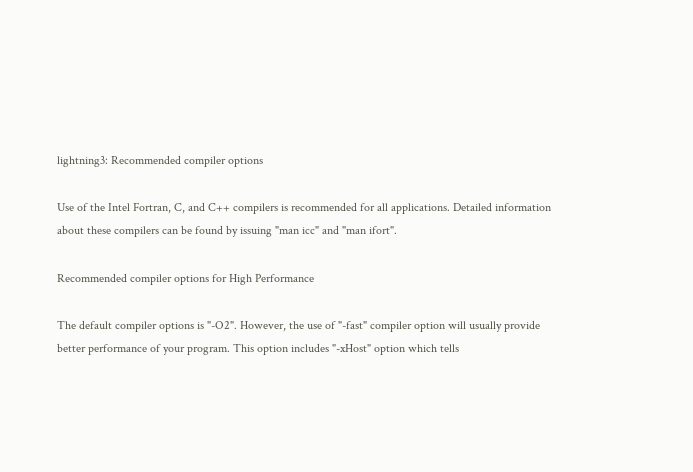lightning3: Recommended compiler options

Use of the Intel Fortran, C, and C++ compilers is recommended for all applications. Detailed information about these compilers can be found by issuing "man icc" and "man ifort".

Recommended compiler options for High Performance

The default compiler options is "-O2". However, the use of "-fast" compiler option will usually provide better performance of your program. This option includes "-xHost" option which tells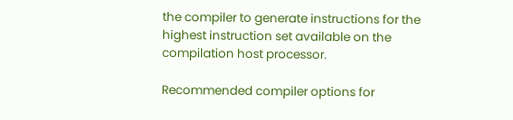the compiler to generate instructions for the highest instruction set available on the compilation host processor.

Recommended compiler options for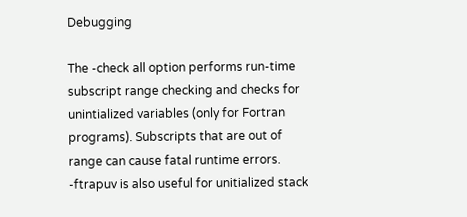Debugging

The -check all option performs run-time subscript range checking and checks for unintialized variables (only for Fortran programs). Subscripts that are out of range can cause fatal runtime errors. -ftrapuv is also useful for unitialized stack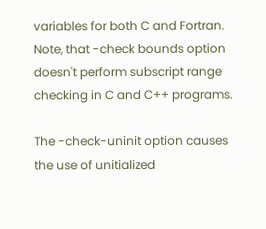variables for both C and Fortran. Note, that -check bounds option doesn't perform subscript range checking in C and C++ programs.

The -check-uninit option causes the use of unitialized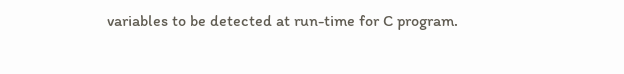variables to be detected at run-time for C program.